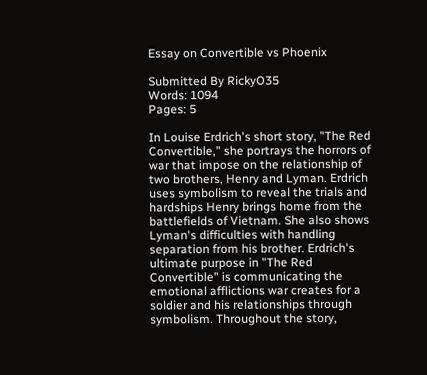Essay on Convertible vs Phoenix

Submitted By RickyO35
Words: 1094
Pages: 5

In Louise Erdrich's short story, "The Red Convertible," she portrays the horrors of war that impose on the relationship of two brothers, Henry and Lyman. Erdrich uses symbolism to reveal the trials and hardships Henry brings home from the battlefields of Vietnam. She also shows Lyman's difficulties with handling separation from his brother. Erdrich's ultimate purpose in "The Red Convertible" is communicating the emotional afflictions war creates for a soldier and his relationships through symbolism. Throughout the story,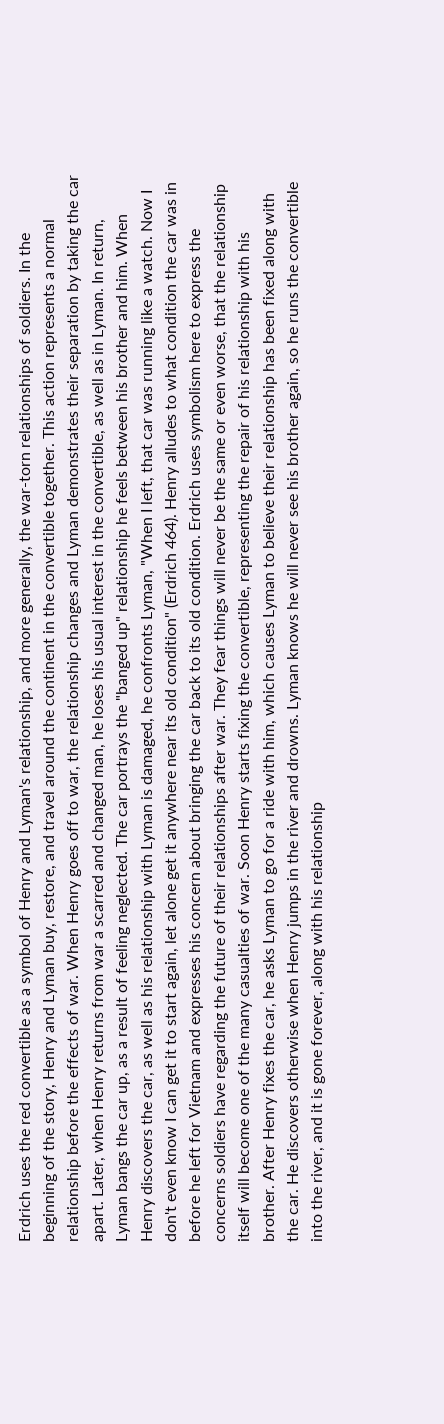Erdrich uses the red convertible as a symbol of Henry and Lyman's relationship, and more generally, the war-torn relationships of soldiers. In the beginning of the story, Henry and Lyman buy, restore, and travel around the continent in the convertible together. This action represents a normal relationship before the effects of war. When Henry goes off to war, the relationship changes and Lyman demonstrates their separation by taking the car apart. Later, when Henry returns from war a scarred and changed man, he loses his usual interest in the convertible, as well as in Lyman. In return, Lyman bangs the car up, as a result of feeling neglected. The car portrays the "banged up" relationship he feels between his brother and him. When Henry discovers the car, as well as his relationship with Lyman is damaged, he confronts Lyman, "When I left, that car was running like a watch. Now I don't even know I can get it to start again, let alone get it anywhere near its old condition" (Erdrich 464). Henry alludes to what condition the car was in before he left for Vietnam and expresses his concern about bringing the car back to its old condition. Erdrich uses symbolism here to express the concerns soldiers have regarding the future of their relationships after war. They fear things will never be the same or even worse, that the relationship itself will become one of the many casualties of war. Soon Henry starts fixing the convertible, representing the repair of his relationship with his brother. After Henry fixes the car, he asks Lyman to go for a ride with him, which causes Lyman to believe their relationship has been fixed along with the car. He discovers otherwise when Henry jumps in the river and drowns. Lyman knows he will never see his brother again, so he runs the convertible into the river, and it is gone forever, along with his relationship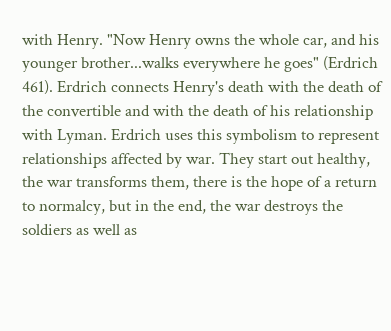with Henry. "Now Henry owns the whole car, and his younger brother...walks everywhere he goes" (Erdrich 461). Erdrich connects Henry's death with the death of the convertible and with the death of his relationship with Lyman. Erdrich uses this symbolism to represent relationships affected by war. They start out healthy, the war transforms them, there is the hope of a return to normalcy, but in the end, the war destroys the soldiers as well as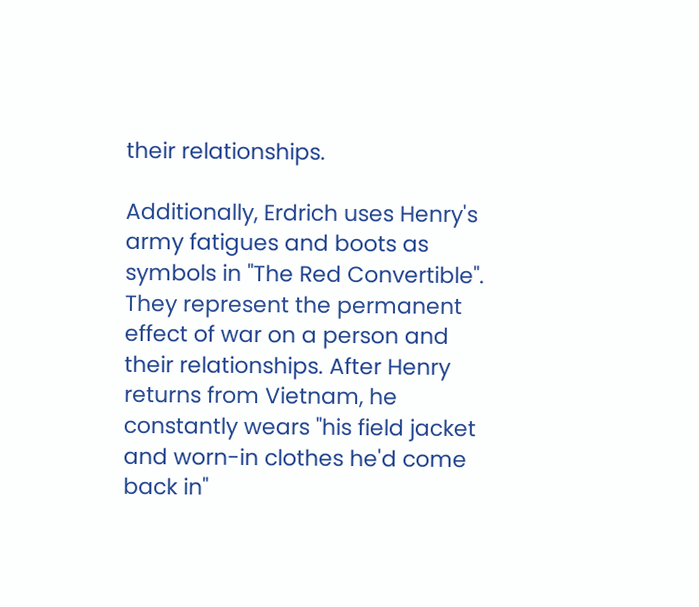their relationships.

Additionally, Erdrich uses Henry's army fatigues and boots as symbols in "The Red Convertible". They represent the permanent effect of war on a person and their relationships. After Henry returns from Vietnam, he constantly wears "his field jacket and worn-in clothes he'd come back in"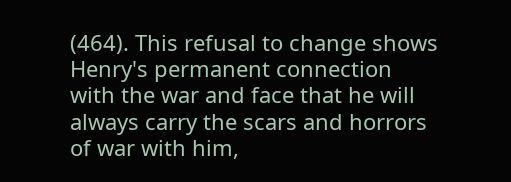(464). This refusal to change shows Henry's permanent connection with the war and face that he will always carry the scars and horrors of war with him,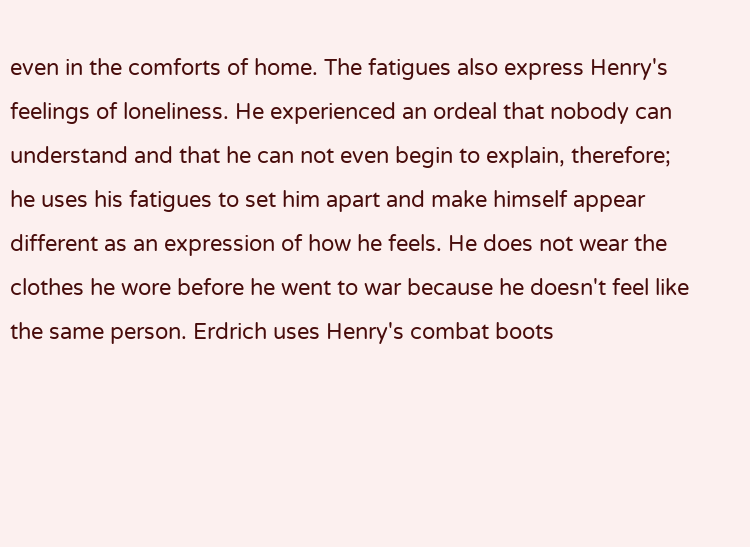even in the comforts of home. The fatigues also express Henry's feelings of loneliness. He experienced an ordeal that nobody can understand and that he can not even begin to explain, therefore; he uses his fatigues to set him apart and make himself appear different as an expression of how he feels. He does not wear the clothes he wore before he went to war because he doesn't feel like the same person. Erdrich uses Henry's combat boots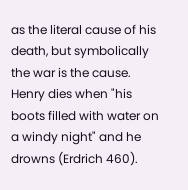as the literal cause of his death, but symbolically the war is the cause. Henry dies when "his boots filled with water on a windy night" and he drowns (Erdrich 460).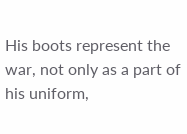His boots represent the war, not only as a part of his uniform,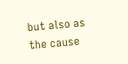but also as the cause